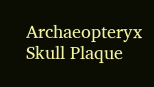Archaeopteryx Skull Plaque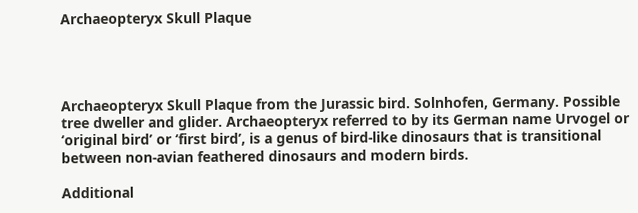Archaeopteryx Skull Plaque




Archaeopteryx Skull Plaque from the Jurassic bird. Solnhofen, Germany. Possible tree dweller and glider. Archaeopteryx referred to by its German name Urvogel or ‘original bird’ or ‘first bird’, is a genus of bird-like dinosaurs that is transitional between non-avian feathered dinosaurs and modern birds.

Additional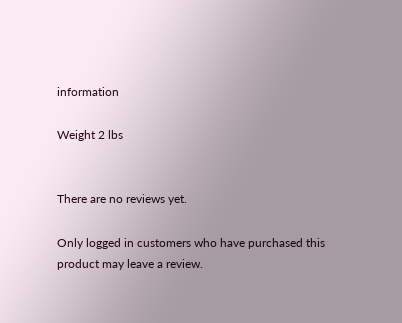information

Weight 2 lbs


There are no reviews yet.

Only logged in customers who have purchased this product may leave a review.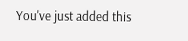You've just added this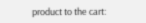product to the cart: